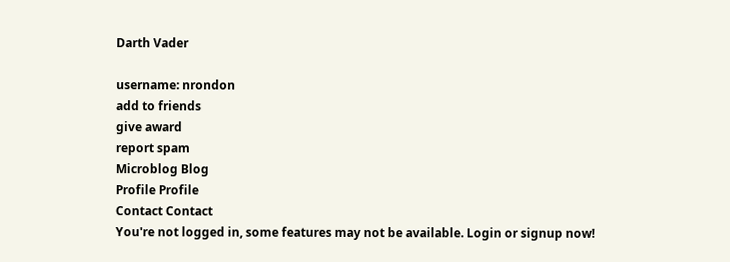Darth Vader

username: nrondon
add to friends
give award
report spam
Microblog Blog
Profile Profile
Contact Contact
You're not logged in, some features may not be available. Login or signup now!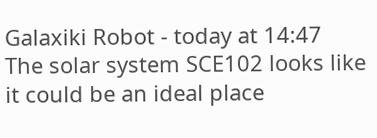Galaxiki Robot - today at 14:47
The solar system SCE102 looks like it could be an ideal place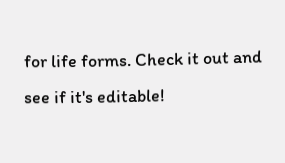for life forms. Check it out and see if it's editable!